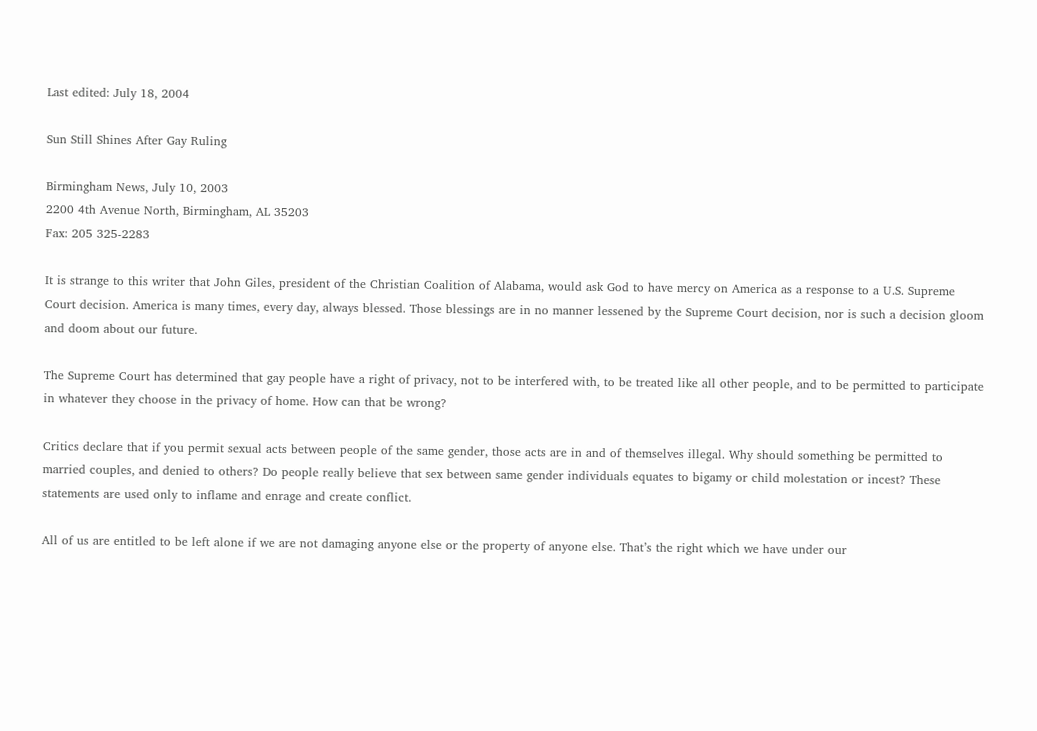Last edited: July 18, 2004

Sun Still Shines After Gay Ruling

Birmingham News, July 10, 2003
2200 4th Avenue North, Birmingham, AL 35203
Fax: 205 325-2283

It is strange to this writer that John Giles, president of the Christian Coalition of Alabama, would ask God to have mercy on America as a response to a U.S. Supreme Court decision. America is many times, every day, always blessed. Those blessings are in no manner lessened by the Supreme Court decision, nor is such a decision gloom and doom about our future.

The Supreme Court has determined that gay people have a right of privacy, not to be interfered with, to be treated like all other people, and to be permitted to participate in whatever they choose in the privacy of home. How can that be wrong?

Critics declare that if you permit sexual acts between people of the same gender, those acts are in and of themselves illegal. Why should something be permitted to married couples, and denied to others? Do people really believe that sex between same gender individuals equates to bigamy or child molestation or incest? These statements are used only to inflame and enrage and create conflict.

All of us are entitled to be left alone if we are not damaging anyone else or the property of anyone else. That’s the right which we have under our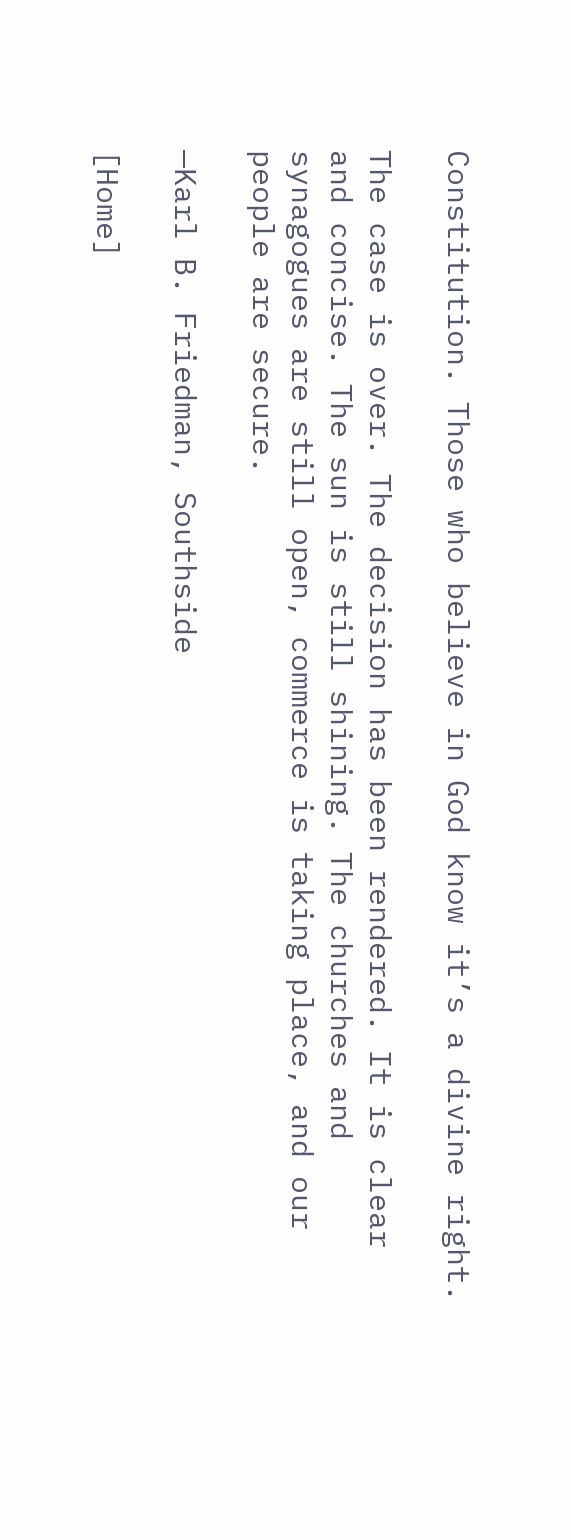Constitution. Those who believe in God know it’s a divine right.

The case is over. The decision has been rendered. It is clear and concise. The sun is still shining. The churches and synagogues are still open, commerce is taking place, and our people are secure.

—Karl B. Friedman, Southside

[Home]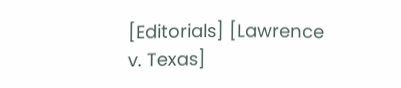[Editorials] [Lawrence v. Texas]